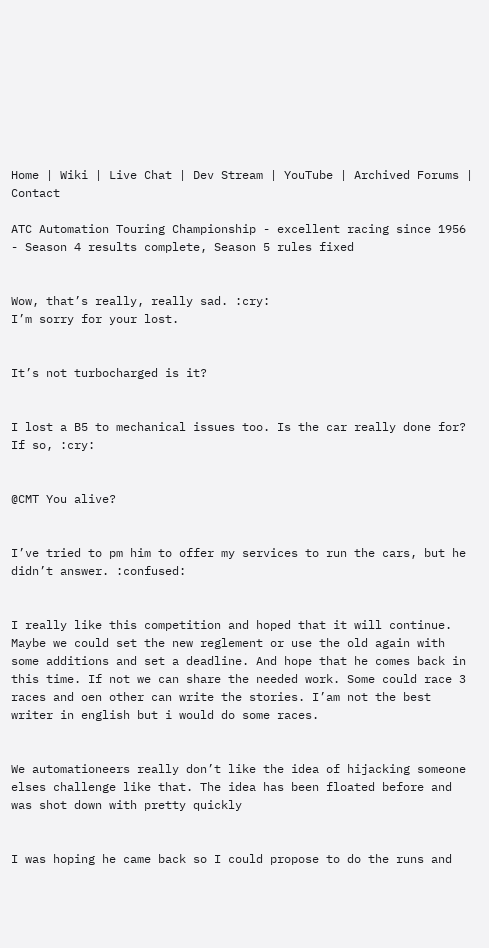Home | Wiki | Live Chat | Dev Stream | YouTube | Archived Forums | Contact

ATC Automation Touring Championship - excellent racing since 1956 - Season 4 results complete, Season 5 rules fixed


Wow, that’s really, really sad. :cry:
I’m sorry for your lost.


It’s not turbocharged is it?


I lost a B5 to mechanical issues too. Is the car really done for? If so, :cry:


@CMT You alive?


I’ve tried to pm him to offer my services to run the cars, but he didn’t answer. :confused:


I really like this competition and hoped that it will continue. Maybe we could set the new reglement or use the old again with some additions and set a deadline. And hope that he comes back in this time. If not we can share the needed work. Some could race 3 races and oen other can write the stories. I’am not the best writer in english but i would do some races.


We automationeers really don’t like the idea of hijacking someone elses challenge like that. The idea has been floated before and was shot down with pretty quickly


I was hoping he came back so I could propose to do the runs and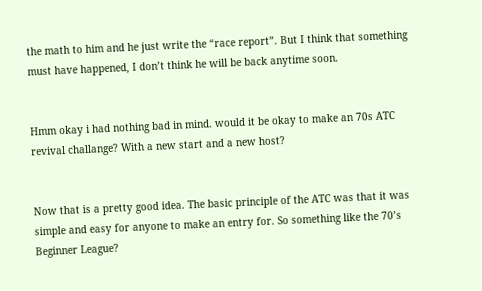the math to him and he just write the “race report”. But I think that something must have happened, I don’t think he will be back anytime soon.


Hmm okay i had nothing bad in mind. would it be okay to make an 70s ATC revival challange? With a new start and a new host?


Now that is a pretty good idea. The basic principle of the ATC was that it was simple and easy for anyone to make an entry for. So something like the 70’s Beginner League?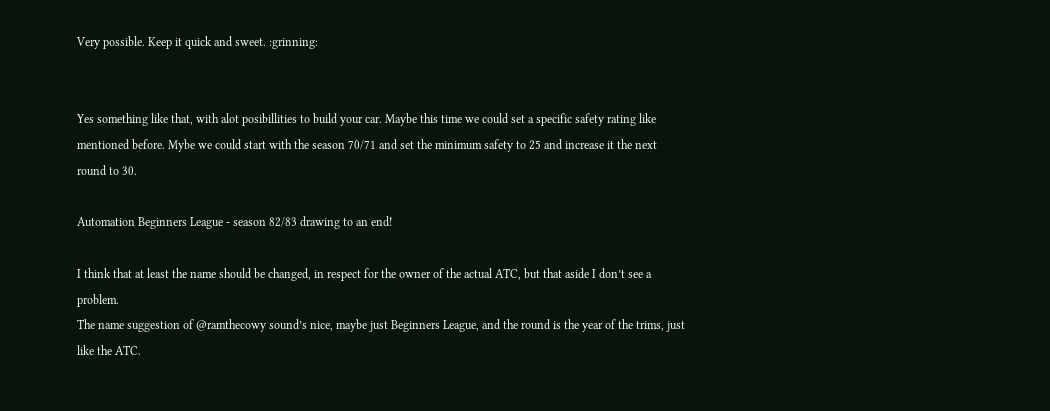Very possible. Keep it quick and sweet. :grinning:


Yes something like that, with alot posibillities to build your car. Maybe this time we could set a specific safety rating like mentioned before. Mybe we could start with the season 70/71 and set the minimum safety to 25 and increase it the next round to 30.

Automation Beginners League - season 82/83 drawing to an end!

I think that at least the name should be changed, in respect for the owner of the actual ATC, but that aside I don’t see a problem.
The name suggestion of @ramthecowy sound’s nice, maybe just Beginners League, and the round is the year of the trims, just like the ATC.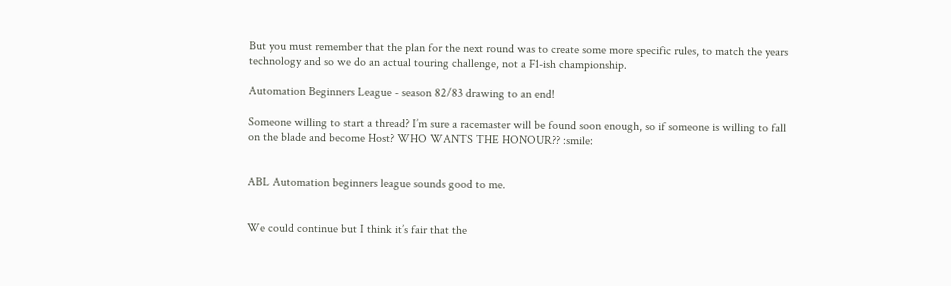But you must remember that the plan for the next round was to create some more specific rules, to match the years technology and so we do an actual touring challenge, not a F1-ish championship.

Automation Beginners League - season 82/83 drawing to an end!

Someone willing to start a thread? I’m sure a racemaster will be found soon enough, so if someone is willing to fall on the blade and become Host? WHO WANTS THE HONOUR?? :smile:


ABL Automation beginners league sounds good to me.


We could continue but I think it’s fair that the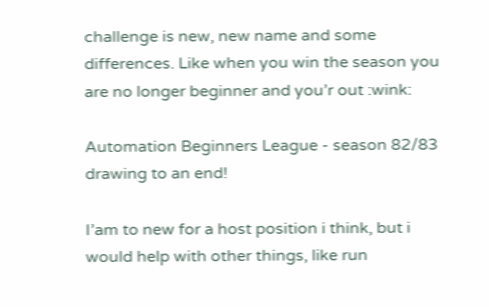challenge is new, new name and some differences. Like when you win the season you are no longer beginner and you’r out :wink:

Automation Beginners League - season 82/83 drawing to an end!

I’am to new for a host position i think, but i would help with other things, like run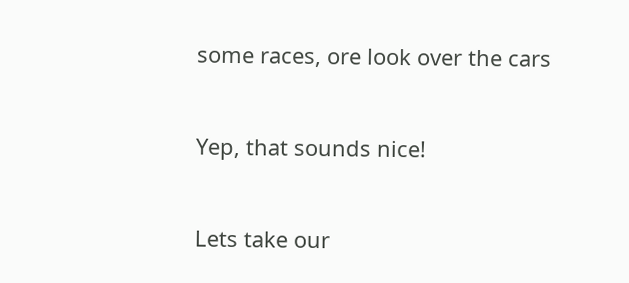some races, ore look over the cars


Yep, that sounds nice!


Lets take our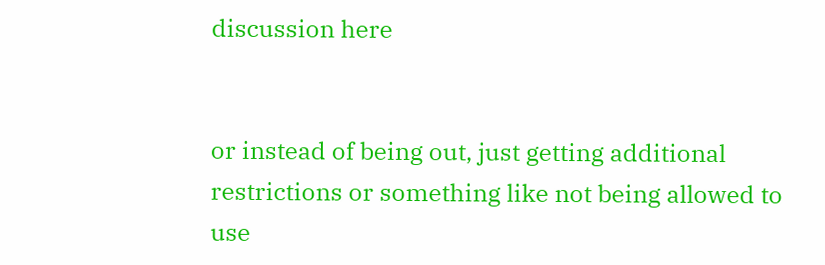discussion here


or instead of being out, just getting additional restrictions or something like not being allowed to use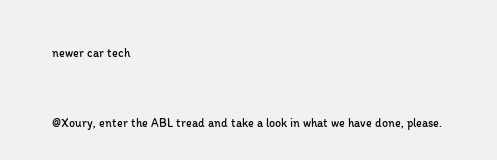newer car tech


@Xoury, enter the ABL tread and take a look in what we have done, please.